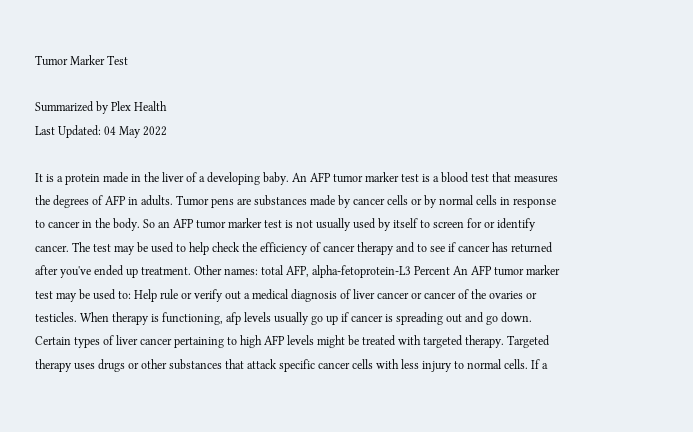Tumor Marker Test

Summarized by Plex Health
Last Updated: 04 May 2022

It is a protein made in the liver of a developing baby. An AFP tumor marker test is a blood test that measures the degrees of AFP in adults. Tumor pens are substances made by cancer cells or by normal cells in response to cancer in the body. So an AFP tumor marker test is not usually used by itself to screen for or identify cancer. The test may be used to help check the efficiency of cancer therapy and to see if cancer has returned after you've ended up treatment. Other names: total AFP, alpha-fetoprotein-L3 Percent An AFP tumor marker test may be used to: Help rule or verify out a medical diagnosis of liver cancer or cancer of the ovaries or testicles. When therapy is functioning, afp levels usually go up if cancer is spreading out and go down. Certain types of liver cancer pertaining to high AFP levels might be treated with targeted therapy. Targeted therapy uses drugs or other substances that attack specific cancer cells with less injury to normal cells. If a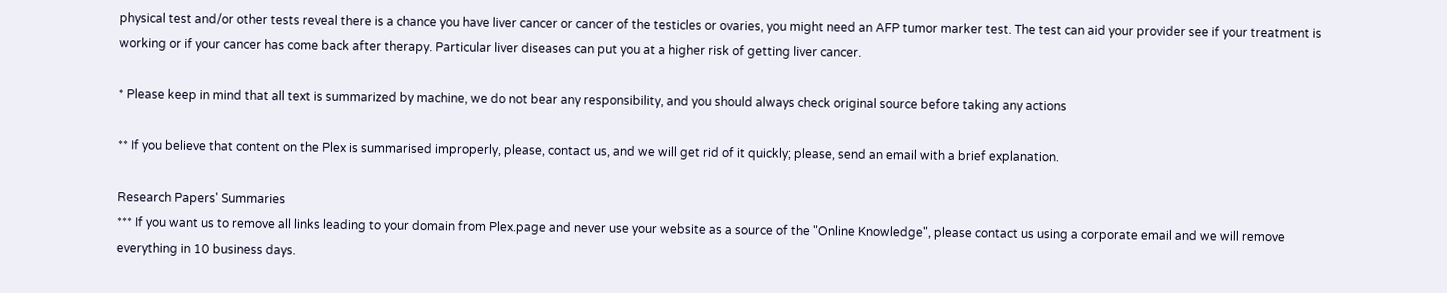physical test and/or other tests reveal there is a chance you have liver cancer or cancer of the testicles or ovaries, you might need an AFP tumor marker test. The test can aid your provider see if your treatment is working or if your cancer has come back after therapy. Particular liver diseases can put you at a higher risk of getting liver cancer.

* Please keep in mind that all text is summarized by machine, we do not bear any responsibility, and you should always check original source before taking any actions

** If you believe that content on the Plex is summarised improperly, please, contact us, and we will get rid of it quickly; please, send an email with a brief explanation.

Research Papers' Summaries
*** If you want us to remove all links leading to your domain from Plex.page and never use your website as a source of the "Online Knowledge", please contact us using a corporate email and we will remove everything in 10 business days.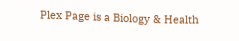Plex Page is a Biology & Health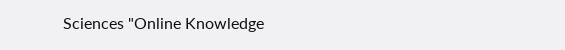Sciences "Online Knowledge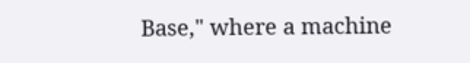Base," where a machine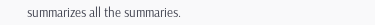summarizes all the summaries.